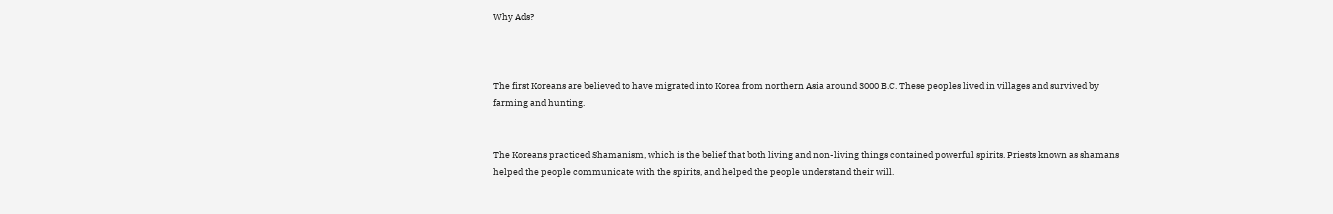Why Ads?



The first Koreans are believed to have migrated into Korea from northern Asia around 3000 B.C. These peoples lived in villages and survived by farming and hunting.


The Koreans practiced Shamanism, which is the belief that both living and non-living things contained powerful spirits. Priests known as shamans helped the people communicate with the spirits, and helped the people understand their will.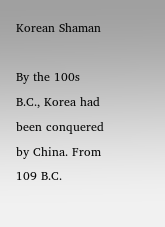Korean Shaman

By the 100s B.C., Korea had been conquered by China. From 109 B.C.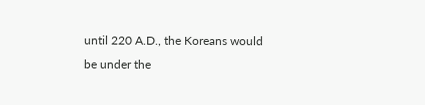until 220 A.D., the Koreans would be under the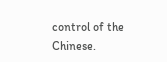control of the Chinese.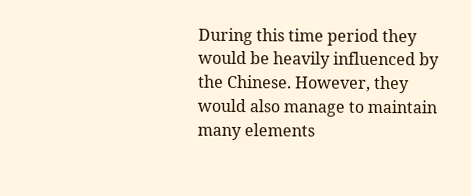During this time period they would be heavily influenced by the Chinese. However, they would also manage to maintain many elements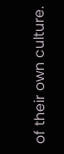of their own culture.